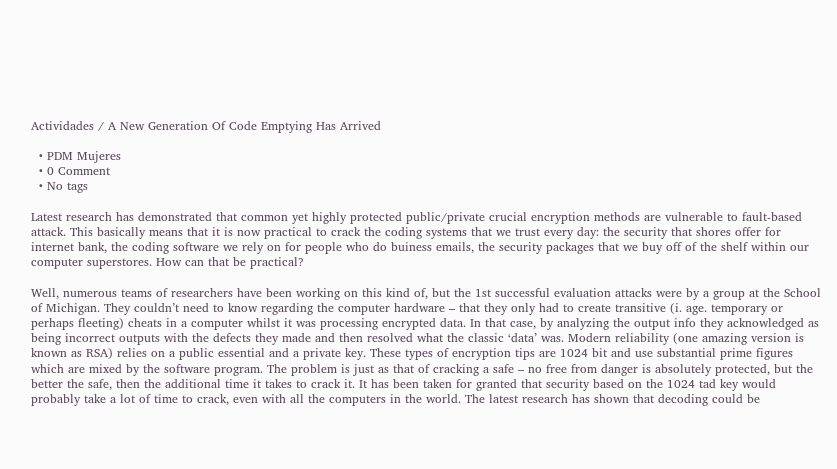Actividades / A New Generation Of Code Emptying Has Arrived

  • PDM Mujeres
  • 0 Comment
  • No tags

Latest research has demonstrated that common yet highly protected public/private crucial encryption methods are vulnerable to fault-based attack. This basically means that it is now practical to crack the coding systems that we trust every day: the security that shores offer for internet bank, the coding software we rely on for people who do buiness emails, the security packages that we buy off of the shelf within our computer superstores. How can that be practical?

Well, numerous teams of researchers have been working on this kind of, but the 1st successful evaluation attacks were by a group at the School of Michigan. They couldn’t need to know regarding the computer hardware – that they only had to create transitive (i. age. temporary or perhaps fleeting) cheats in a computer whilst it was processing encrypted data. In that case, by analyzing the output info they acknowledged as being incorrect outputs with the defects they made and then resolved what the classic ‘data’ was. Modern reliability (one amazing version is known as RSA) relies on a public essential and a private key. These types of encryption tips are 1024 bit and use substantial prime figures which are mixed by the software program. The problem is just as that of cracking a safe – no free from danger is absolutely protected, but the better the safe, then the additional time it takes to crack it. It has been taken for granted that security based on the 1024 tad key would probably take a lot of time to crack, even with all the computers in the world. The latest research has shown that decoding could be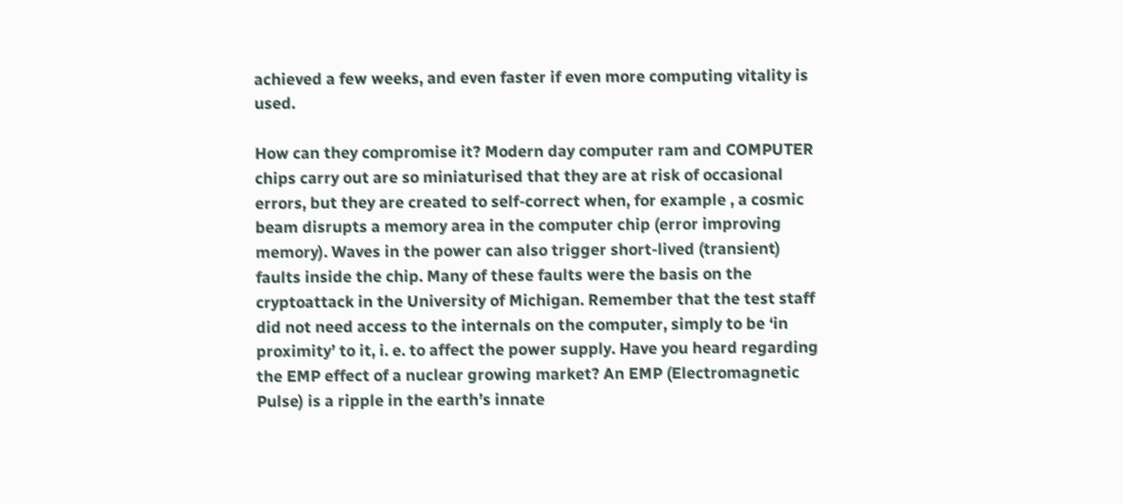achieved a few weeks, and even faster if even more computing vitality is used.

How can they compromise it? Modern day computer ram and COMPUTER chips carry out are so miniaturised that they are at risk of occasional errors, but they are created to self-correct when, for example , a cosmic beam disrupts a memory area in the computer chip (error improving memory). Waves in the power can also trigger short-lived (transient) faults inside the chip. Many of these faults were the basis on the cryptoattack in the University of Michigan. Remember that the test staff did not need access to the internals on the computer, simply to be ‘in proximity’ to it, i. e. to affect the power supply. Have you heard regarding the EMP effect of a nuclear growing market? An EMP (Electromagnetic Pulse) is a ripple in the earth’s innate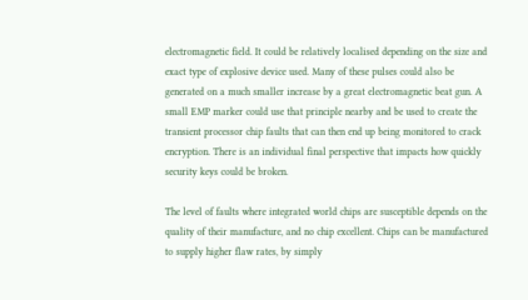electromagnetic field. It could be relatively localised depending on the size and exact type of explosive device used. Many of these pulses could also be generated on a much smaller increase by a great electromagnetic beat gun. A small EMP marker could use that principle nearby and be used to create the transient processor chip faults that can then end up being monitored to crack encryption. There is an individual final perspective that impacts how quickly security keys could be broken.

The level of faults where integrated world chips are susceptible depends on the quality of their manufacture, and no chip excellent. Chips can be manufactured to supply higher flaw rates, by simply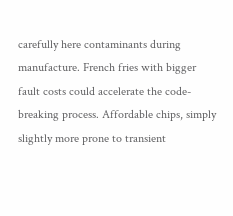carefully here contaminants during manufacture. French fries with bigger fault costs could accelerate the code-breaking process. Affordable chips, simply slightly more prone to transient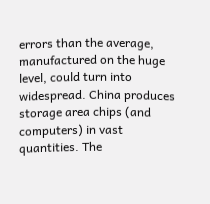errors than the average, manufactured on the huge level, could turn into widespread. China produces storage area chips (and computers) in vast quantities. The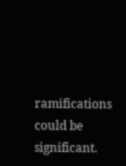ramifications could be significant.